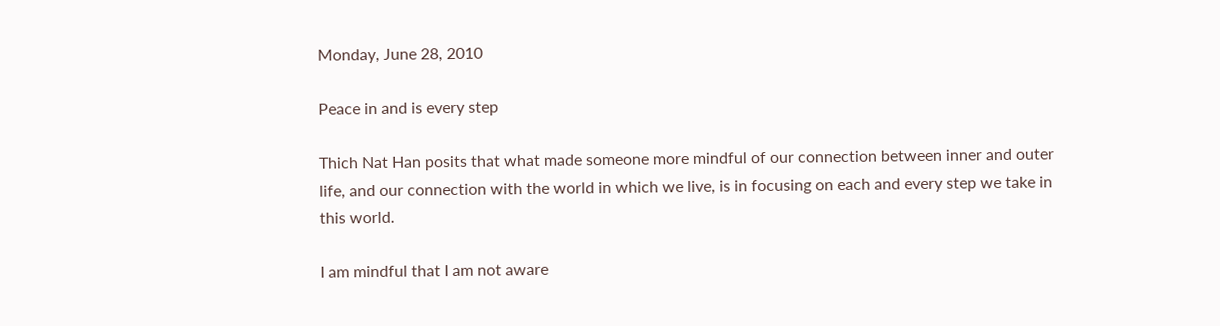Monday, June 28, 2010

Peace in and is every step

Thich Nat Han posits that what made someone more mindful of our connection between inner and outer life, and our connection with the world in which we live, is in focusing on each and every step we take in this world.

I am mindful that I am not aware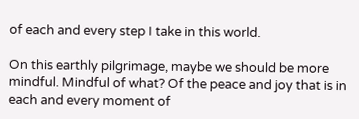of each and every step I take in this world.

On this earthly pilgrimage, maybe we should be more mindful. Mindful of what? Of the peace and joy that is in each and every moment of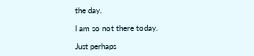the day.

I am so not there today.

Just perhaps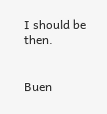I should be then.


Buen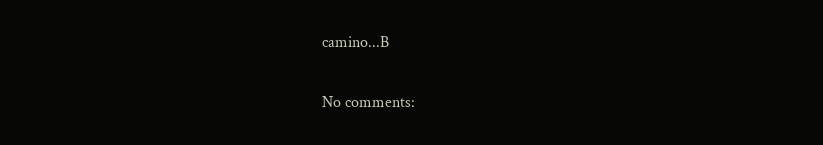camino...B

No comments: